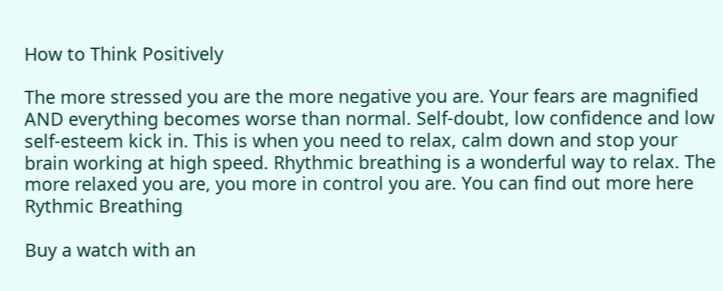How to Think Positively

The more stressed you are the more negative you are. Your fears are magnified AND everything becomes worse than normal. Self-doubt, low confidence and low self-esteem kick in. This is when you need to relax, calm down and stop your brain working at high speed. Rhythmic breathing is a wonderful way to relax. The more relaxed you are, you more in control you are. You can find out more here Rythmic Breathing

Buy a watch with an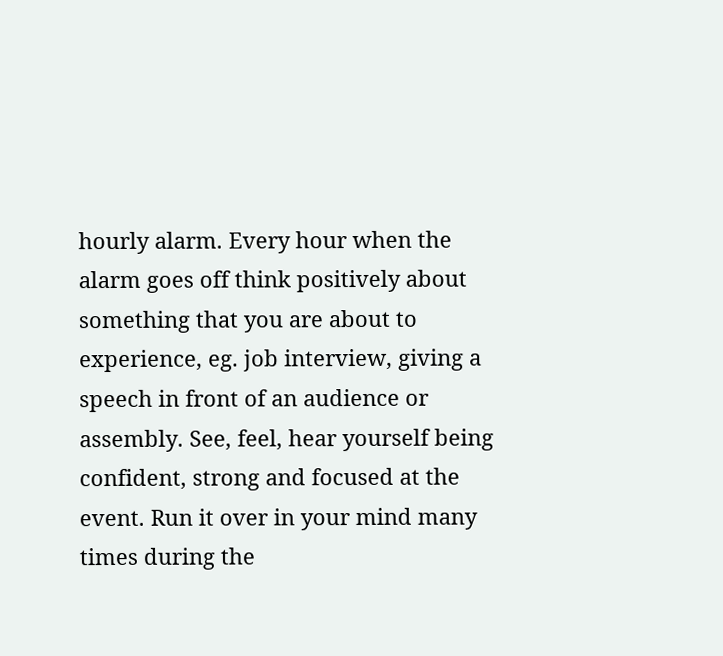hourly alarm. Every hour when the alarm goes off think positively about something that you are about to experience, eg. job interview, giving a speech in front of an audience or assembly. See, feel, hear yourself being confident, strong and focused at the event. Run it over in your mind many times during the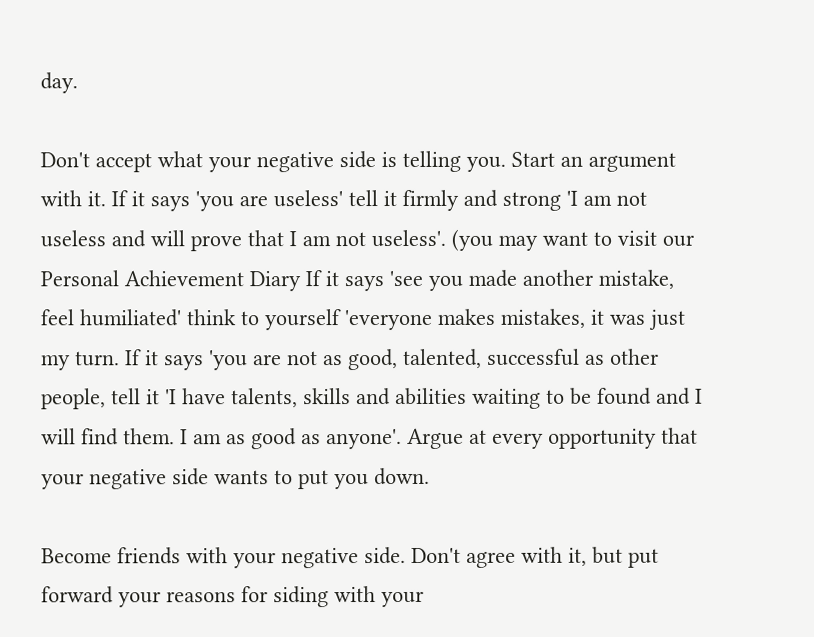day.

Don't accept what your negative side is telling you. Start an argument with it. If it says 'you are useless' tell it firmly and strong 'I am not useless and will prove that I am not useless'. (you may want to visit our Personal Achievement Diary If it says 'see you made another mistake, feel humiliated' think to yourself 'everyone makes mistakes, it was just my turn. If it says 'you are not as good, talented, successful as other people, tell it 'I have talents, skills and abilities waiting to be found and I will find them. I am as good as anyone'. Argue at every opportunity that your negative side wants to put you down.

Become friends with your negative side. Don't agree with it, but put forward your reasons for siding with your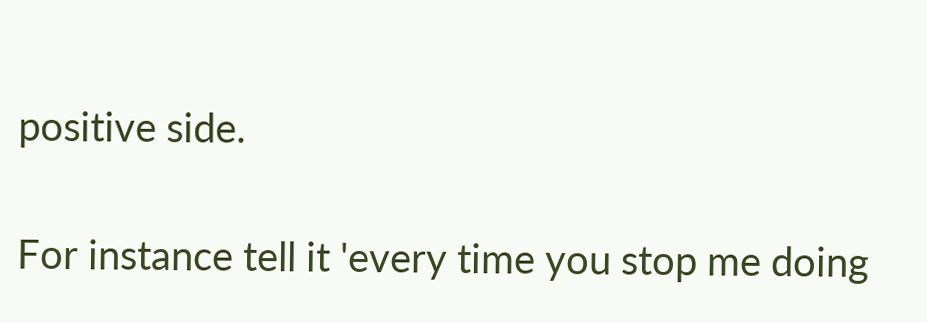positive side.

For instance tell it 'every time you stop me doing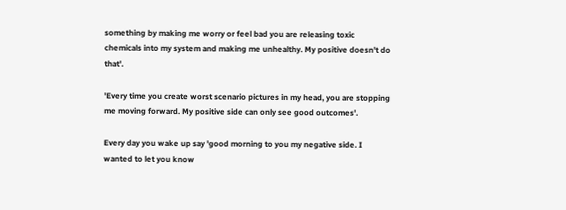something by making me worry or feel bad you are releasing toxic chemicals into my system and making me unhealthy. My positive doesn't do that'.

'Every time you create worst scenario pictures in my head, you are stopping me moving forward. My positive side can only see good outcomes'.

Every day you wake up say 'good morning to you my negative side. I wanted to let you know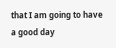that I am going to have a good day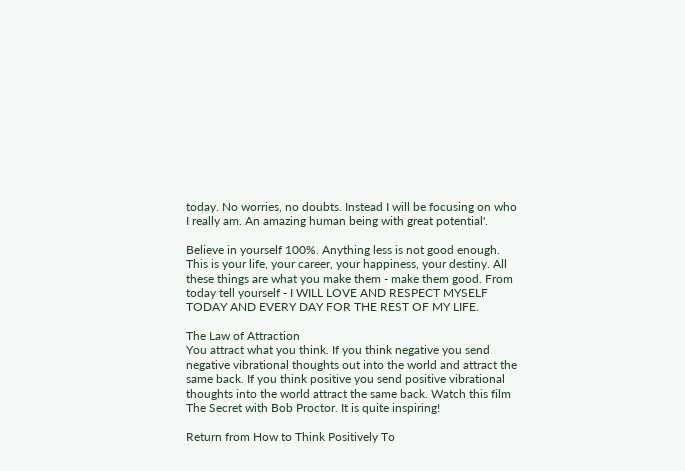today. No worries, no doubts. Instead I will be focusing on who I really am. An amazing human being with great potential'.

Believe in yourself 100%. Anything less is not good enough. This is your life, your career, your happiness, your destiny. All these things are what you make them - make them good. From today tell yourself - I WILL LOVE AND RESPECT MYSELF TODAY AND EVERY DAY FOR THE REST OF MY LIFE.

The Law of Attraction
You attract what you think. If you think negative you send negative vibrational thoughts out into the world and attract the same back. If you think positive you send positive vibrational thoughts into the world attract the same back. Watch this film The Secret with Bob Proctor. It is quite inspiring!

Return from How to Think Positively To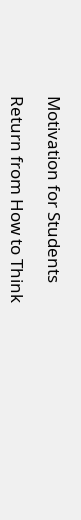Motivation for Students

Return from How to Think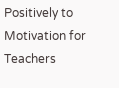Positively to Motivation for Teachers